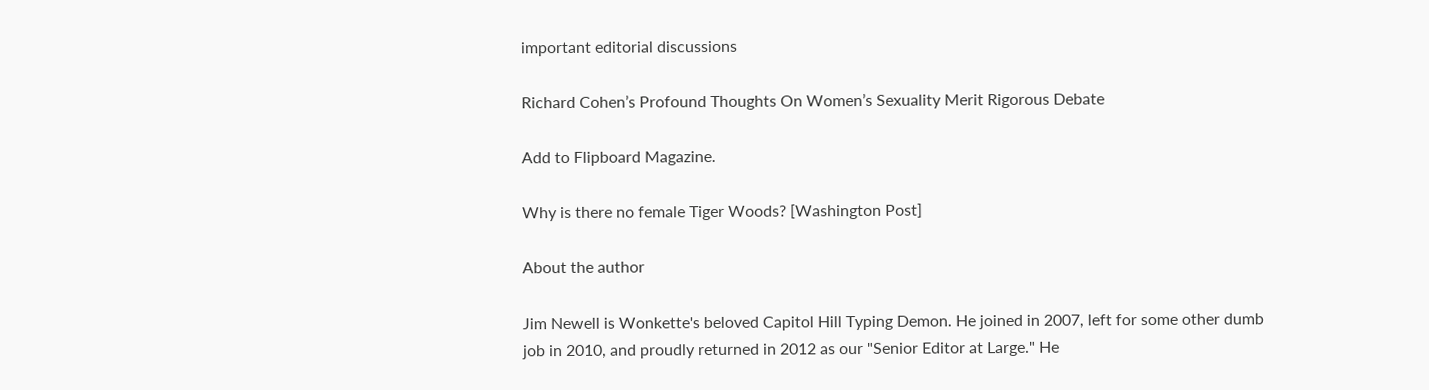important editorial discussions

Richard Cohen’s Profound Thoughts On Women’s Sexuality Merit Rigorous Debate

Add to Flipboard Magazine.

Why is there no female Tiger Woods? [Washington Post]

About the author

Jim Newell is Wonkette's beloved Capitol Hill Typing Demon. He joined in 2007, left for some other dumb job in 2010, and proudly returned in 2012 as our "Senior Editor at Large." He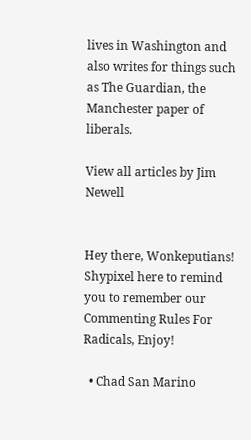lives in Washington and also writes for things such as The Guardian, the Manchester paper of liberals.

View all articles by Jim Newell


Hey there, Wonkeputians! Shypixel here to remind you to remember our Commenting Rules For Radicals, Enjoy!

  • Chad San Marino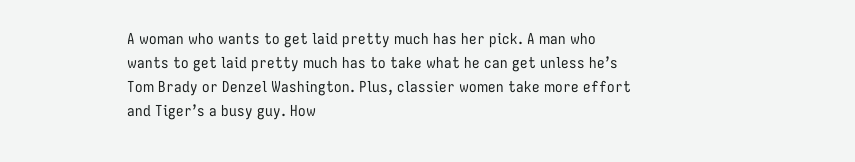A woman who wants to get laid pretty much has her pick. A man who wants to get laid pretty much has to take what he can get unless he’s Tom Brady or Denzel Washington. Plus, classier women take more effort and Tiger’s a busy guy. How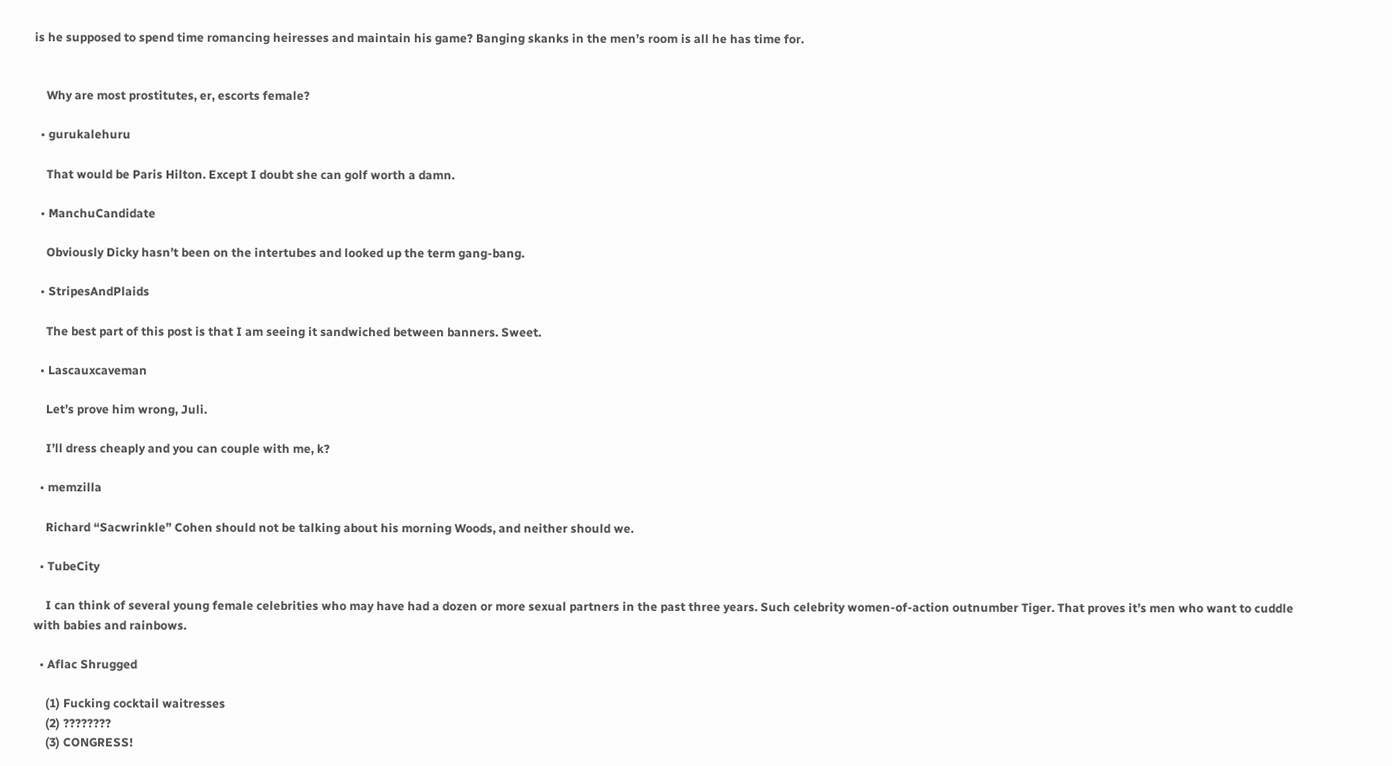is he supposed to spend time romancing heiresses and maintain his game? Banging skanks in the men’s room is all he has time for.


    Why are most prostitutes, er, escorts female?

  • gurukalehuru

    That would be Paris Hilton. Except I doubt she can golf worth a damn.

  • ManchuCandidate

    Obviously Dicky hasn’t been on the intertubes and looked up the term gang-bang.

  • StripesAndPlaids

    The best part of this post is that I am seeing it sandwiched between banners. Sweet.

  • Lascauxcaveman

    Let’s prove him wrong, Juli.

    I’ll dress cheaply and you can couple with me, k?

  • memzilla

    Richard “Sacwrinkle” Cohen should not be talking about his morning Woods, and neither should we.

  • TubeCity

    I can think of several young female celebrities who may have had a dozen or more sexual partners in the past three years. Such celebrity women-of-action outnumber Tiger. That proves it’s men who want to cuddle with babies and rainbows.

  • Aflac Shrugged

    (1) Fucking cocktail waitresses
    (2) ????????
    (3) CONGRESS!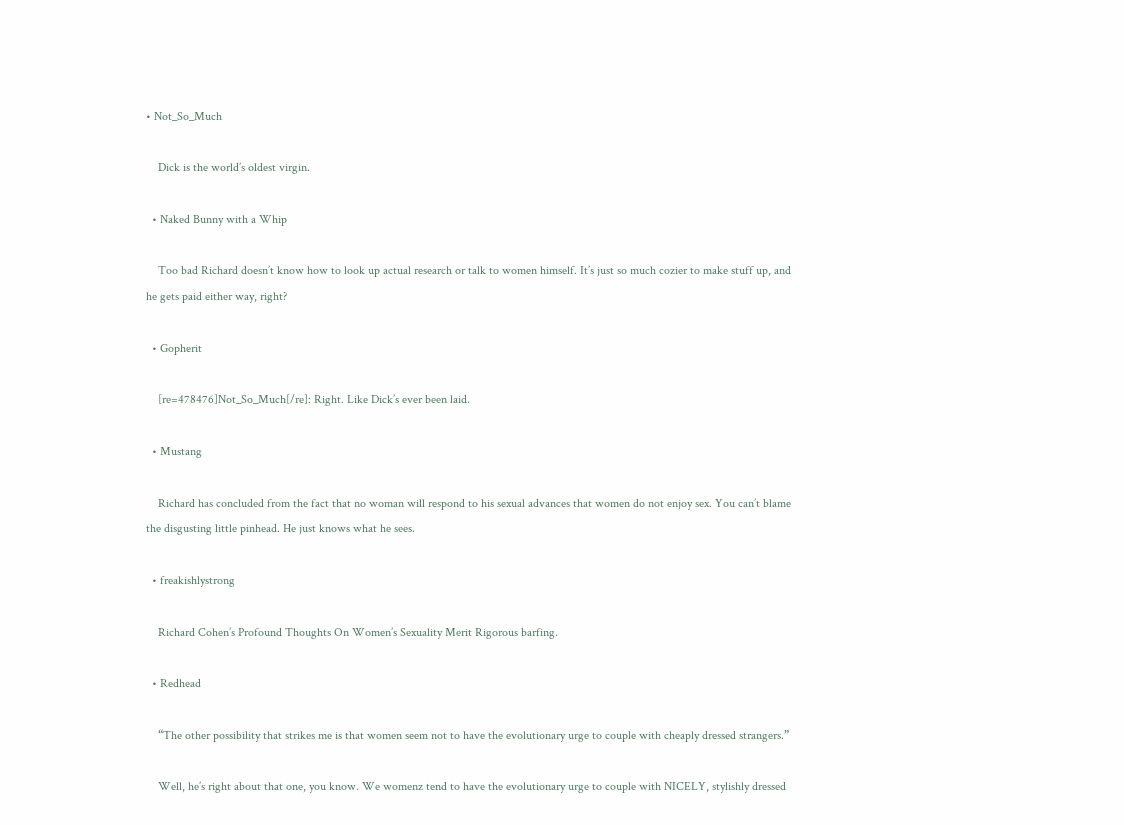• Not_So_Much

    Dick is the world’s oldest virgin.

  • Naked Bunny with a Whip

    Too bad Richard doesn’t know how to look up actual research or talk to women himself. It’s just so much cozier to make stuff up, and he gets paid either way, right?

  • Gopherit

    [re=478476]Not_So_Much[/re]: Right. Like Dick’s ever been laid.

  • Mustang

    Richard has concluded from the fact that no woman will respond to his sexual advances that women do not enjoy sex. You can’t blame the disgusting little pinhead. He just knows what he sees.

  • freakishlystrong

    Richard Cohen’s Profound Thoughts On Women’s Sexuality Merit Rigorous barfing.

  • Redhead

    “The other possibility that strikes me is that women seem not to have the evolutionary urge to couple with cheaply dressed strangers.”

    Well, he’s right about that one, you know. We womenz tend to have the evolutionary urge to couple with NICELY, stylishly dressed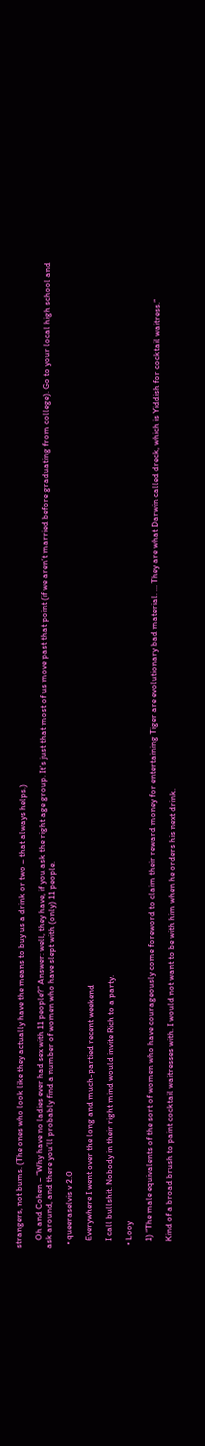strangers, not bums. (The ones who look like they actually have the means to buy us a drink or two – that always helps.)

    Oh and Cohen – “Why have no ladies ever had sex with 11 people?” Answer: well, they have, if you ask the right age group. It’s just that most of us move past that point (if we aren’t married before graduating from college). Go to your local high school and ask around, and there you’ll probably find a number of women who have slept with (only) 11 people.

  • queeraselvis v 2.0

    Everywhere I went over the long and much-partied recent weekend

    I call bullshit. Nobody in their right mind would invite Rich to a party.

  • Looy

    1) “The male equivalents of the sort of women who have courageously come foreword to claim their reward money for entertaining Tiger are evolutionary bad material. … They are what Darwin called dreck, which is Yiddish for cocktail waitress.”

    Kind of a broad brush to paint cocktail waitresses with. I would not want to be with him when he orders his next drink.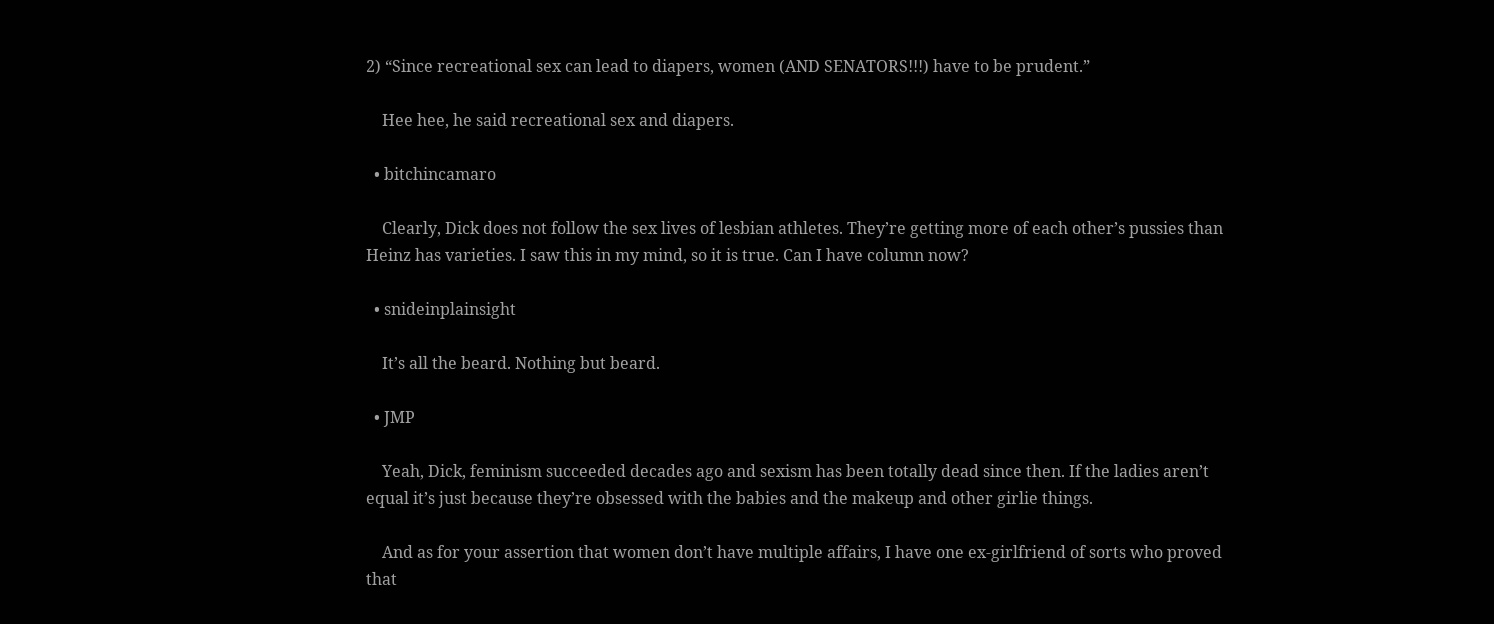2) “Since recreational sex can lead to diapers, women (AND SENATORS!!!) have to be prudent.”

    Hee hee, he said recreational sex and diapers.

  • bitchincamaro

    Clearly, Dick does not follow the sex lives of lesbian athletes. They’re getting more of each other’s pussies than Heinz has varieties. I saw this in my mind, so it is true. Can I have column now?

  • snideinplainsight

    It’s all the beard. Nothing but beard.

  • JMP

    Yeah, Dick, feminism succeeded decades ago and sexism has been totally dead since then. If the ladies aren’t equal it’s just because they’re obsessed with the babies and the makeup and other girlie things.

    And as for your assertion that women don’t have multiple affairs, I have one ex-girlfriend of sorts who proved that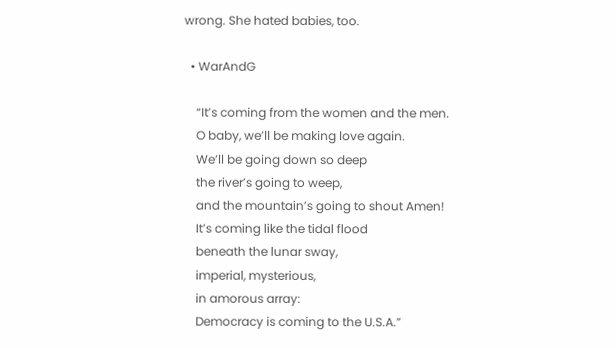wrong. She hated babies, too.

  • WarAndG

    “It’s coming from the women and the men.
    O baby, we’ll be making love again.
    We’ll be going down so deep
    the river’s going to weep,
    and the mountain’s going to shout Amen!
    It’s coming like the tidal flood
    beneath the lunar sway,
    imperial, mysterious,
    in amorous array:
    Democracy is coming to the U.S.A.”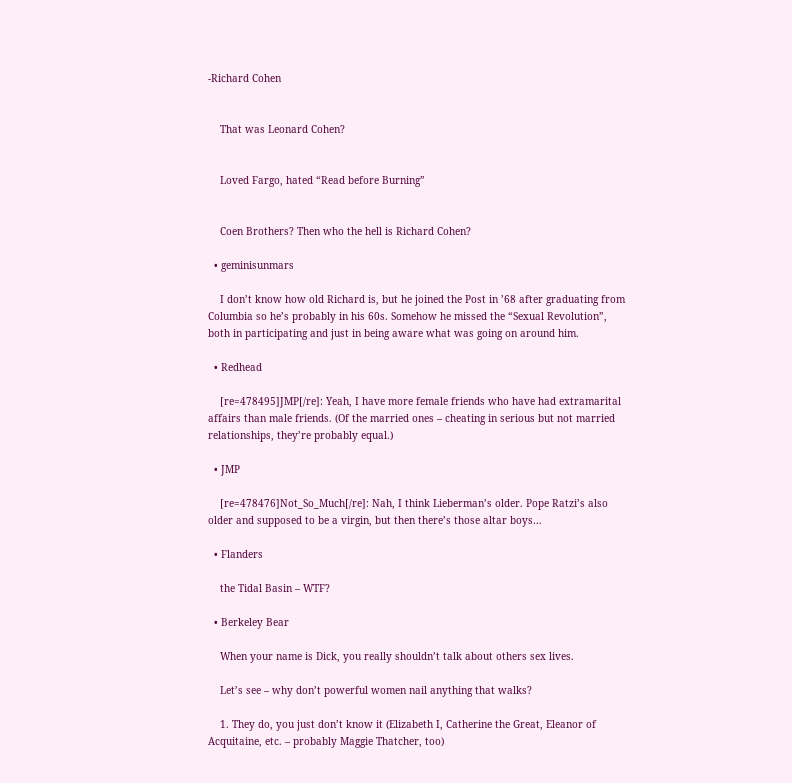-Richard Cohen


    That was Leonard Cohen?


    Loved Fargo, hated “Read before Burning”


    Coen Brothers? Then who the hell is Richard Cohen?

  • geminisunmars

    I don’t know how old Richard is, but he joined the Post in ’68 after graduating from Columbia so he’s probably in his 60s. Somehow he missed the “Sexual Revolution”, both in participating and just in being aware what was going on around him.

  • Redhead

    [re=478495]JMP[/re]: Yeah, I have more female friends who have had extramarital affairs than male friends. (Of the married ones – cheating in serious but not married relationships, they’re probably equal.)

  • JMP

    [re=478476]Not_So_Much[/re]: Nah, I think Lieberman’s older. Pope Ratzi’s also older and supposed to be a virgin, but then there’s those altar boys…

  • Flanders

    the Tidal Basin – WTF?

  • Berkeley Bear

    When your name is Dick, you really shouldn’t talk about others sex lives.

    Let’s see – why don’t powerful women nail anything that walks?

    1. They do, you just don’t know it (Elizabeth I, Catherine the Great, Eleanor of Acquitaine, etc. – probably Maggie Thatcher, too)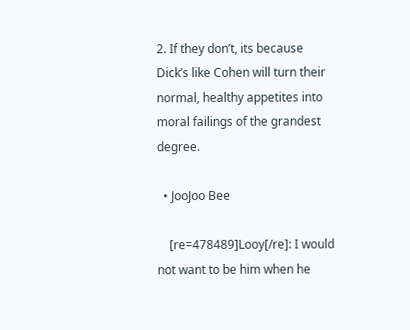2. If they don’t, its because Dick’s like Cohen will turn their normal, healthy appetites into moral failings of the grandest degree.

  • JooJoo Bee

    [re=478489]Looy[/re]: I would not want to be him when he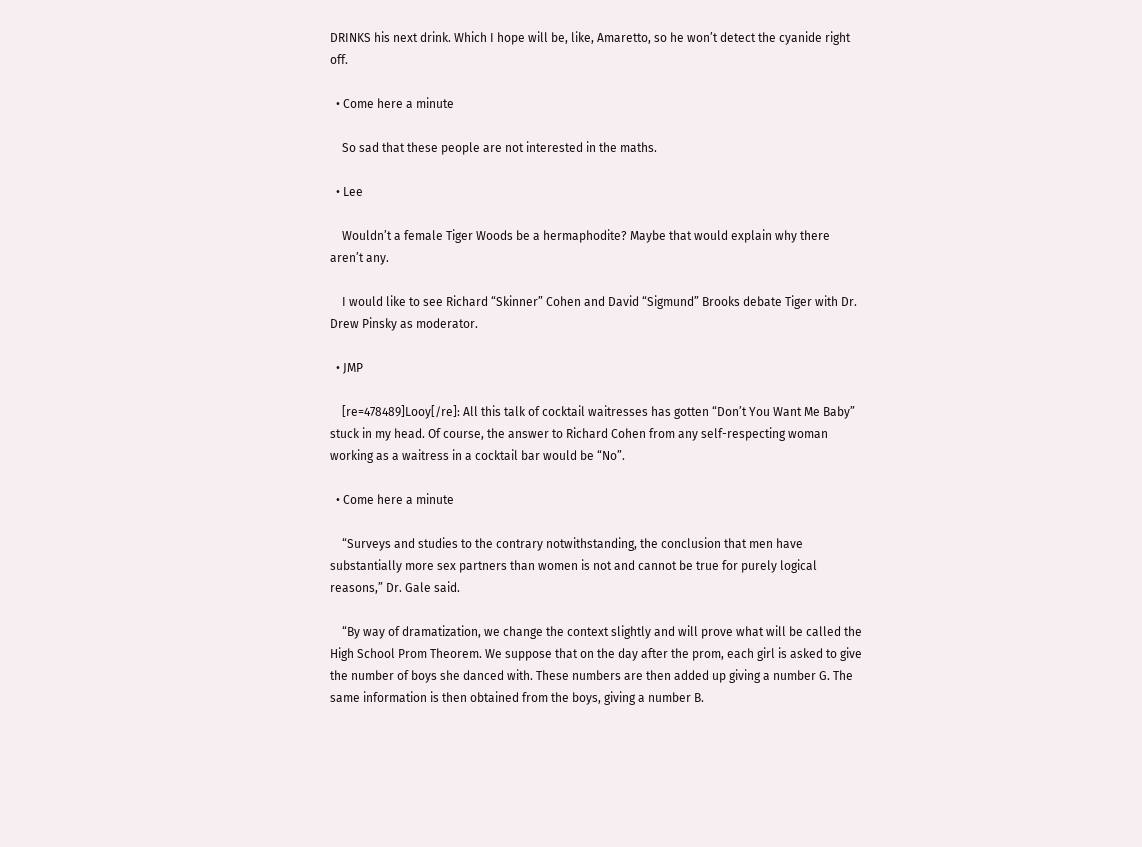DRINKS his next drink. Which I hope will be, like, Amaretto, so he won’t detect the cyanide right off.

  • Come here a minute

    So sad that these people are not interested in the maths.

  • Lee

    Wouldn’t a female Tiger Woods be a hermaphodite? Maybe that would explain why there aren’t any.

    I would like to see Richard “Skinner” Cohen and David “Sigmund” Brooks debate Tiger with Dr. Drew Pinsky as moderator.

  • JMP

    [re=478489]Looy[/re]: All this talk of cocktail waitresses has gotten “Don’t You Want Me Baby” stuck in my head. Of course, the answer to Richard Cohen from any self-respecting woman working as a waitress in a cocktail bar would be “No”.

  • Come here a minute

    “Surveys and studies to the contrary notwithstanding, the conclusion that men have substantially more sex partners than women is not and cannot be true for purely logical reasons,” Dr. Gale said.

    “By way of dramatization, we change the context slightly and will prove what will be called the High School Prom Theorem. We suppose that on the day after the prom, each girl is asked to give the number of boys she danced with. These numbers are then added up giving a number G. The same information is then obtained from the boys, giving a number B.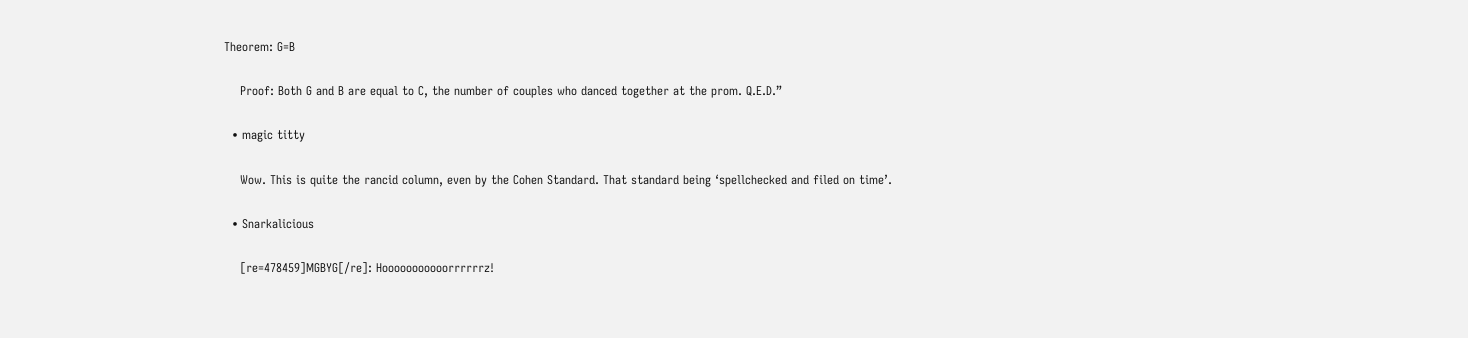Theorem: G=B

    Proof: Both G and B are equal to C, the number of couples who danced together at the prom. Q.E.D.”

  • magic titty

    Wow. This is quite the rancid column, even by the Cohen Standard. That standard being ‘spellchecked and filed on time’.

  • Snarkalicious

    [re=478459]MGBYG[/re]: Hooooooooooorrrrrrz!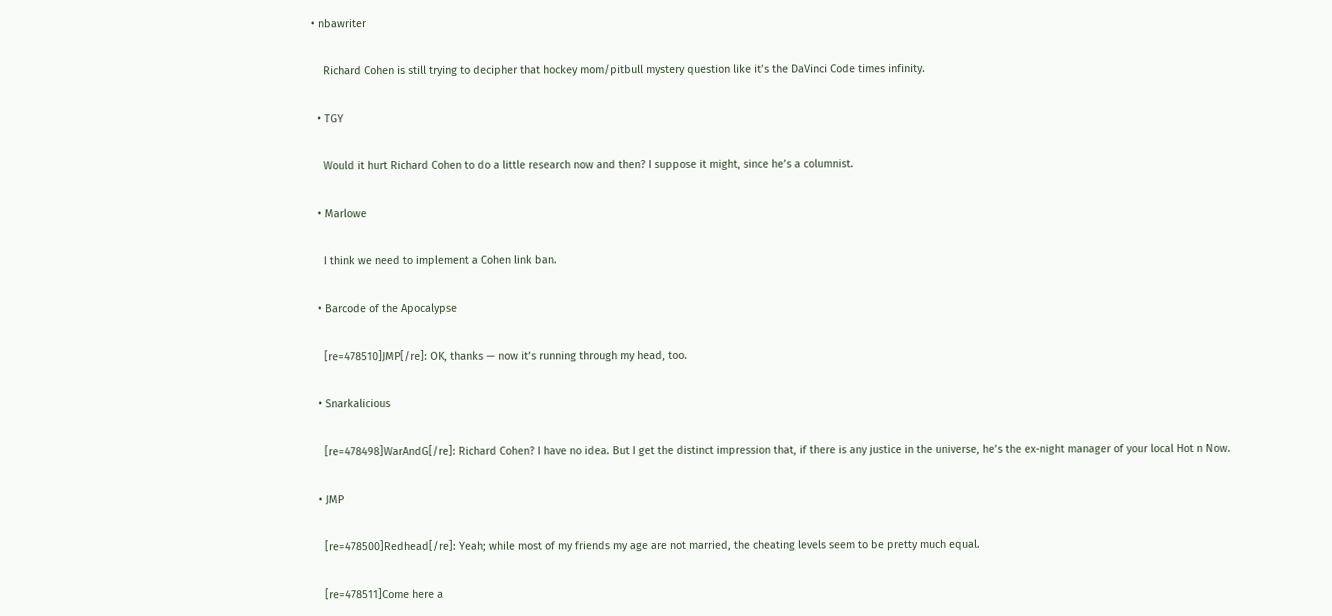• nbawriter

    Richard Cohen is still trying to decipher that hockey mom/pitbull mystery question like it’s the DaVinci Code times infinity.

  • TGY

    Would it hurt Richard Cohen to do a little research now and then? I suppose it might, since he’s a columnist.

  • Marlowe

    I think we need to implement a Cohen link ban.

  • Barcode of the Apocalypse

    [re=478510]JMP[/re]: OK, thanks — now it’s running through my head, too.

  • Snarkalicious

    [re=478498]WarAndG[/re]: Richard Cohen? I have no idea. But I get the distinct impression that, if there is any justice in the universe, he’s the ex-night manager of your local Hot n Now.

  • JMP

    [re=478500]Redhead[/re]: Yeah; while most of my friends my age are not married, the cheating levels seem to be pretty much equal.

    [re=478511]Come here a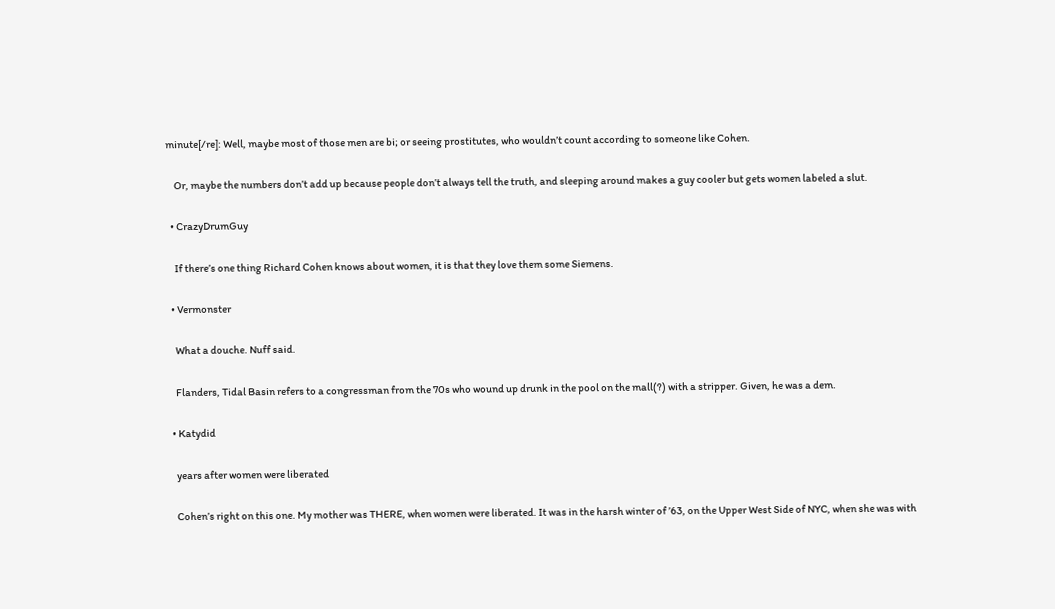minute[/re]: Well, maybe most of those men are bi; or seeing prostitutes, who wouldn’t count according to someone like Cohen.

    Or, maybe the numbers don’t add up because people don’t always tell the truth, and sleeping around makes a guy cooler but gets women labeled a slut.

  • CrazyDrumGuy

    If there’s one thing Richard Cohen knows about women, it is that they love them some Siemens.

  • Vermonster

    What a douche. Nuff said.

    Flanders, Tidal Basin refers to a congressman from the 70s who wound up drunk in the pool on the mall(?) with a stripper. Given, he was a dem.

  • Katydid

    years after women were liberated

    Cohen’s right on this one. My mother was THERE, when women were liberated. It was in the harsh winter of ’63, on the Upper West Side of NYC, when she was with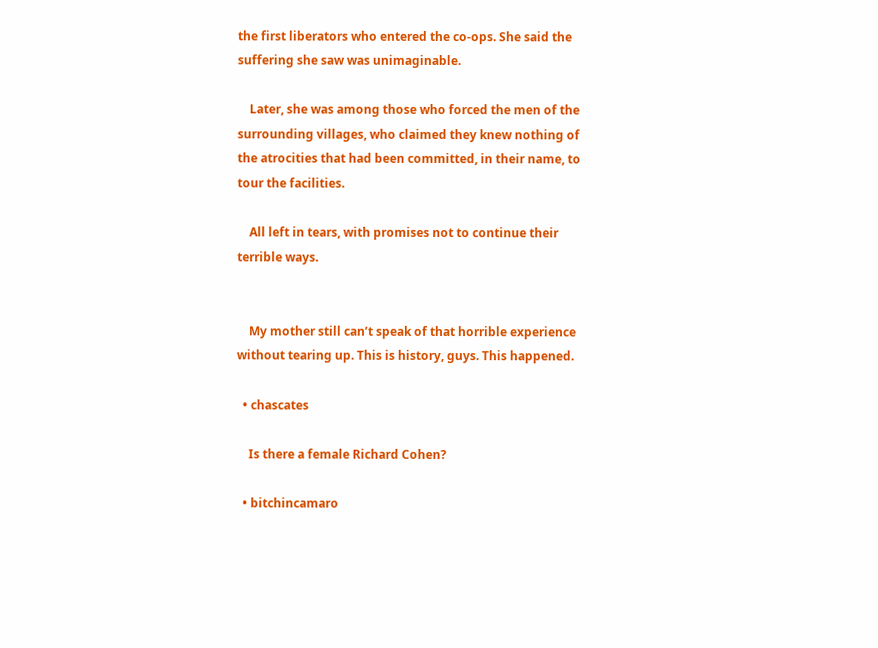the first liberators who entered the co-ops. She said the suffering she saw was unimaginable.

    Later, she was among those who forced the men of the surrounding villages, who claimed they knew nothing of the atrocities that had been committed, in their name, to tour the facilities.

    All left in tears, with promises not to continue their terrible ways.


    My mother still can’t speak of that horrible experience without tearing up. This is history, guys. This happened.

  • chascates

    Is there a female Richard Cohen?

  • bitchincamaro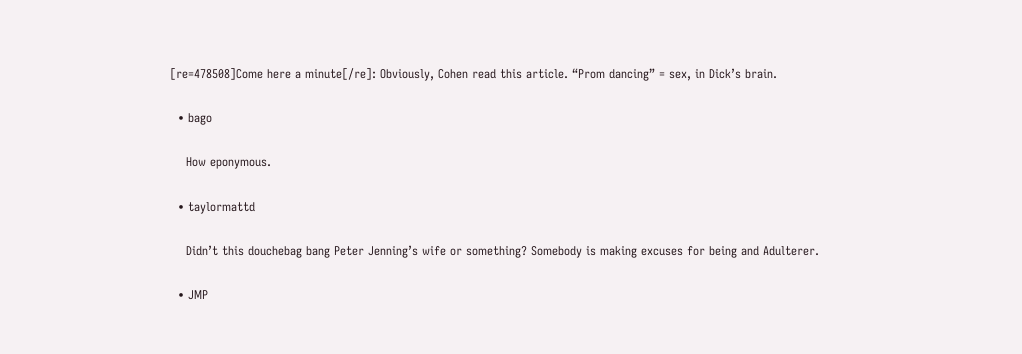[re=478508]Come here a minute[/re]: Obviously, Cohen read this article. “Prom dancing” = sex, in Dick’s brain.

  • bago

    How eponymous.

  • taylormattd

    Didn’t this douchebag bang Peter Jenning’s wife or something? Somebody is making excuses for being and Adulterer.

  • JMP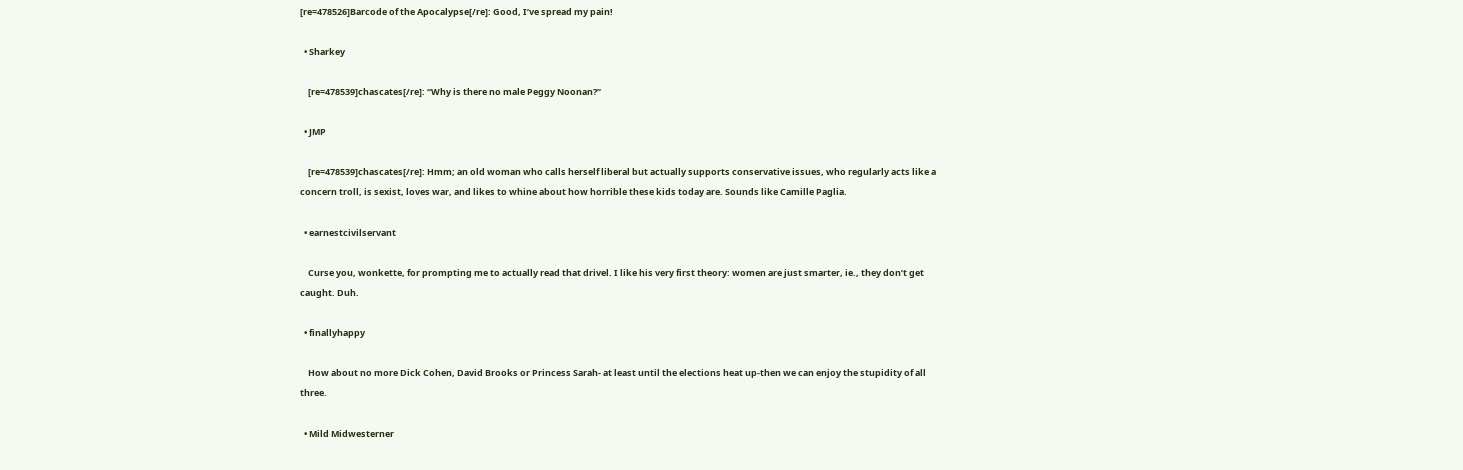[re=478526]Barcode of the Apocalypse[/re]: Good, I’ve spread my pain!

  • Sharkey

    [re=478539]chascates[/re]: “Why is there no male Peggy Noonan?”

  • JMP

    [re=478539]chascates[/re]: Hmm; an old woman who calls herself liberal but actually supports conservative issues, who regularly acts like a concern troll, is sexist, loves war, and likes to whine about how horrible these kids today are. Sounds like Camille Paglia.

  • earnestcivilservant

    Curse you, wonkette, for prompting me to actually read that drivel. I like his very first theory: women are just smarter, ie., they don’t get caught. Duh.

  • finallyhappy

    How about no more Dick Cohen, David Brooks or Princess Sarah- at least until the elections heat up-then we can enjoy the stupidity of all three.

  • Mild Midwesterner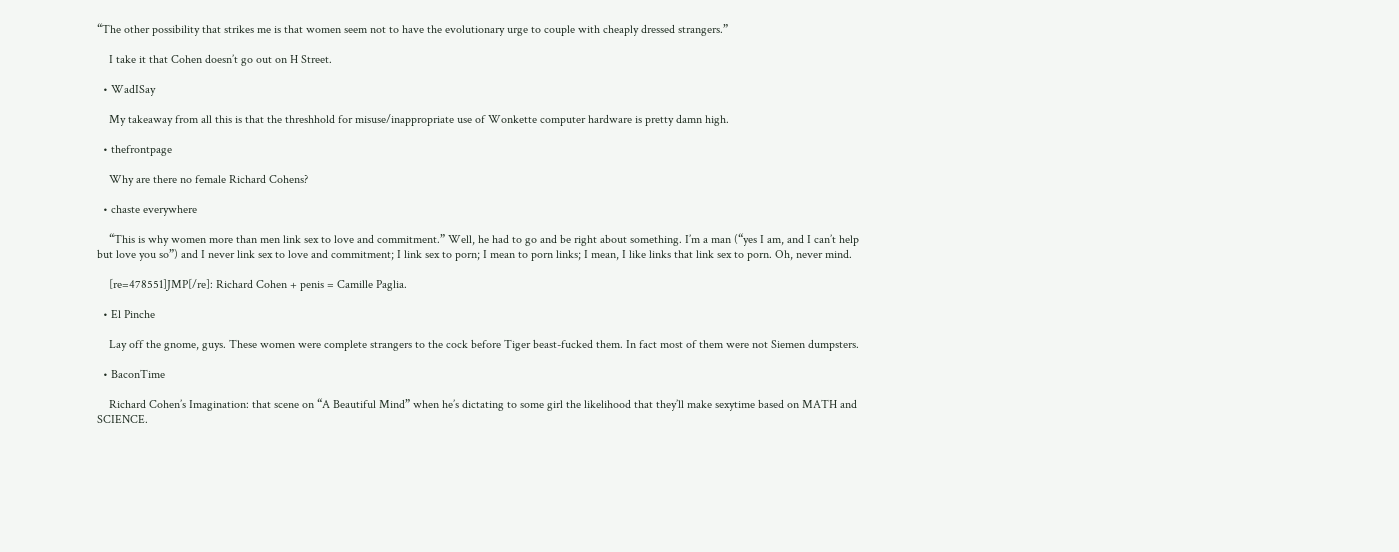“The other possibility that strikes me is that women seem not to have the evolutionary urge to couple with cheaply dressed strangers.”

    I take it that Cohen doesn’t go out on H Street.

  • WadISay

    My takeaway from all this is that the threshhold for misuse/inappropriate use of Wonkette computer hardware is pretty damn high.

  • thefrontpage

    Why are there no female Richard Cohens?

  • chaste everywhere

    “This is why women more than men link sex to love and commitment.” Well, he had to go and be right about something. I’m a man (“yes I am, and I can’t help but love you so”) and I never link sex to love and commitment; I link sex to porn; I mean to porn links; I mean, I like links that link sex to porn. Oh, never mind.

    [re=478551]JMP[/re]: Richard Cohen + penis = Camille Paglia.

  • El Pinche

    Lay off the gnome, guys. These women were complete strangers to the cock before Tiger beast-fucked them. In fact most of them were not Siemen dumpsters.

  • BaconTime

    Richard Cohen’s Imagination: that scene on “A Beautiful Mind” when he’s dictating to some girl the likelihood that they’ll make sexytime based on MATH and SCIENCE.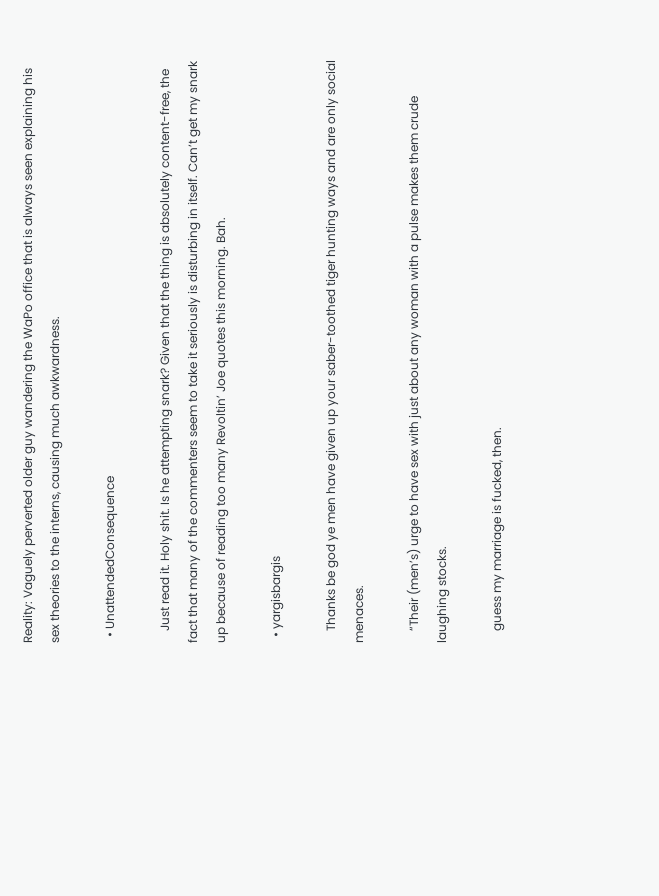Reality: Vaguely perverted older guy wandering the WaPo office that is always seen explaining his sex theories to the interns, causing much awkwardness.

  • UnattendedConsequence

    Just read it. Holy shit. Is he attempting snark? Given that the thing is absolutely content-free, the fact that many of the commenters seem to take it seriously is disturbing in itself. Can’t get my snark up because of reading too many Revoltin’ Joe quotes this morning. Bah.

  • yargisbargis

    Thanks be god ye men have given up your saber-toothed tiger hunting ways and are only social menaces.

    “Their (men’s) urge to have sex with just about any woman with a pulse makes them crude laughing stocks.

    guess my marriage is fucked, then.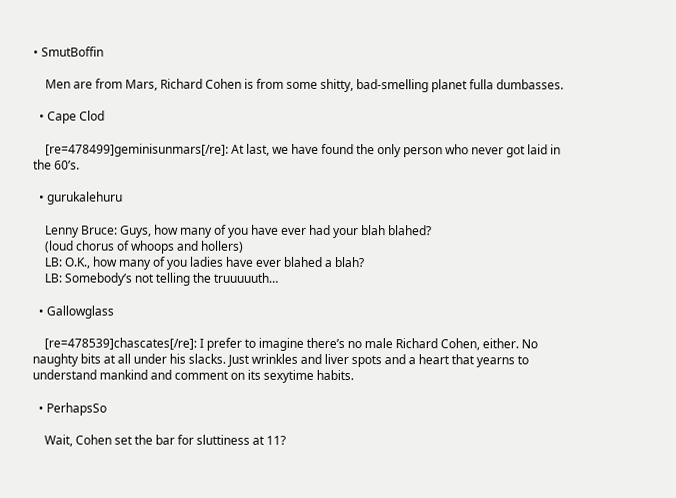• SmutBoffin

    Men are from Mars, Richard Cohen is from some shitty, bad-smelling planet fulla dumbasses.

  • Cape Clod

    [re=478499]geminisunmars[/re]: At last, we have found the only person who never got laid in the 60’s.

  • gurukalehuru

    Lenny Bruce: Guys, how many of you have ever had your blah blahed?
    (loud chorus of whoops and hollers)
    LB: O.K., how many of you ladies have ever blahed a blah?
    LB: Somebody’s not telling the truuuuuth…

  • Gallowglass

    [re=478539]chascates[/re]: I prefer to imagine there’s no male Richard Cohen, either. No naughty bits at all under his slacks. Just wrinkles and liver spots and a heart that yearns to understand mankind and comment on its sexytime habits.

  • PerhapsSo

    Wait, Cohen set the bar for sluttiness at 11?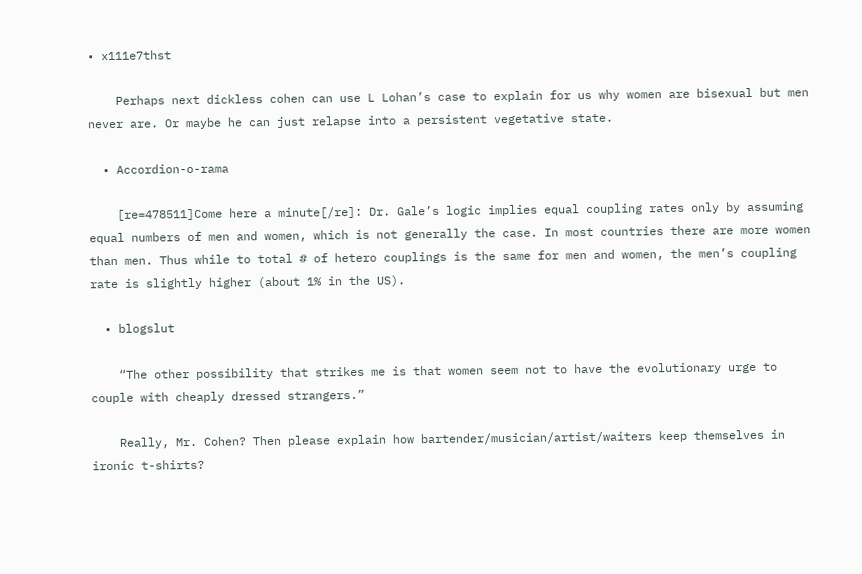• x111e7thst

    Perhaps next dickless cohen can use L Lohan’s case to explain for us why women are bisexual but men never are. Or maybe he can just relapse into a persistent vegetative state.

  • Accordion-o-rama

    [re=478511]Come here a minute[/re]: Dr. Gale’s logic implies equal coupling rates only by assuming equal numbers of men and women, which is not generally the case. In most countries there are more women than men. Thus while to total # of hetero couplings is the same for men and women, the men’s coupling rate is slightly higher (about 1% in the US).

  • blogslut

    “The other possibility that strikes me is that women seem not to have the evolutionary urge to couple with cheaply dressed strangers.”

    Really, Mr. Cohen? Then please explain how bartender/musician/artist/waiters keep themselves in ironic t-shirts?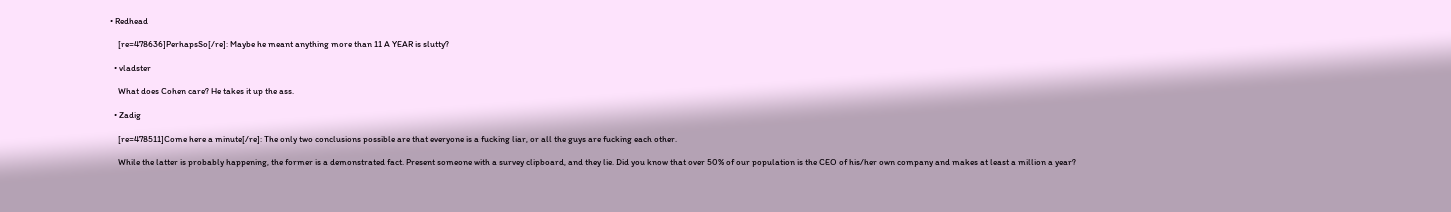• Redhead

    [re=478636]PerhapsSo[/re]: Maybe he meant anything more than 11 A YEAR is slutty?

  • vladster

    What does Cohen care? He takes it up the ass.

  • Zadig

    [re=478511]Come here a minute[/re]: The only two conclusions possible are that everyone is a fucking liar, or all the guys are fucking each other.

    While the latter is probably happening, the former is a demonstrated fact. Present someone with a survey clipboard, and they lie. Did you know that over 50% of our population is the CEO of his/her own company and makes at least a million a year?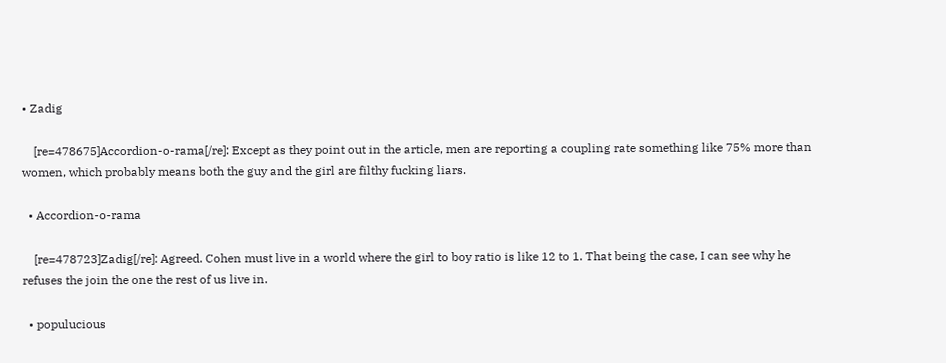• Zadig

    [re=478675]Accordion-o-rama[/re]: Except as they point out in the article, men are reporting a coupling rate something like 75% more than women, which probably means both the guy and the girl are filthy fucking liars.

  • Accordion-o-rama

    [re=478723]Zadig[/re]: Agreed. Cohen must live in a world where the girl to boy ratio is like 12 to 1. That being the case, I can see why he refuses the join the one the rest of us live in.

  • populucious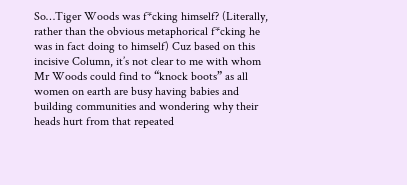So…Tiger Woods was f*cking himself? (Literally, rather than the obvious metaphorical f*cking he was in fact doing to himself) Cuz based on this incisive Column, it’s not clear to me with whom Mr Woods could find to “knock boots” as all women on earth are busy having babies and building communities and wondering why their heads hurt from that repeated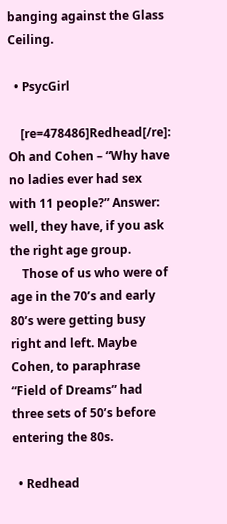banging against the Glass Ceiling.

  • PsycGirl

    [re=478486]Redhead[/re]: Oh and Cohen – “Why have no ladies ever had sex with 11 people?” Answer: well, they have, if you ask the right age group.
    Those of us who were of age in the 70’s and early 80’s were getting busy right and left. Maybe Cohen, to paraphrase “Field of Dreams” had three sets of 50’s before entering the 80s.

  • Redhead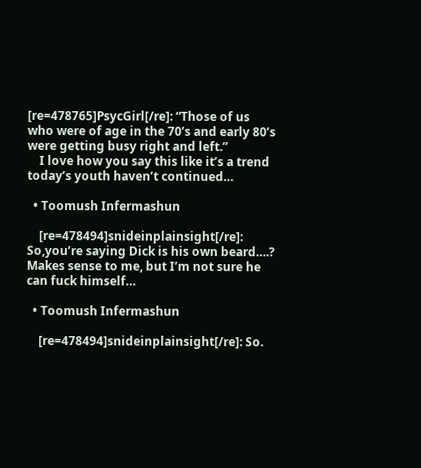[re=478765]PsycGirl[/re]: “Those of us who were of age in the 70’s and early 80’s were getting busy right and left.”
    I love how you say this like it’s a trend today’s youth haven’t continued…

  • Toomush Infermashun

    [re=478494]snideinplainsight[/re]: So,you’re saying Dick is his own beard….? Makes sense to me, but I’m not sure he can fuck himself…

  • Toomush Infermashun

    [re=478494]snideinplainsight[/re]: So.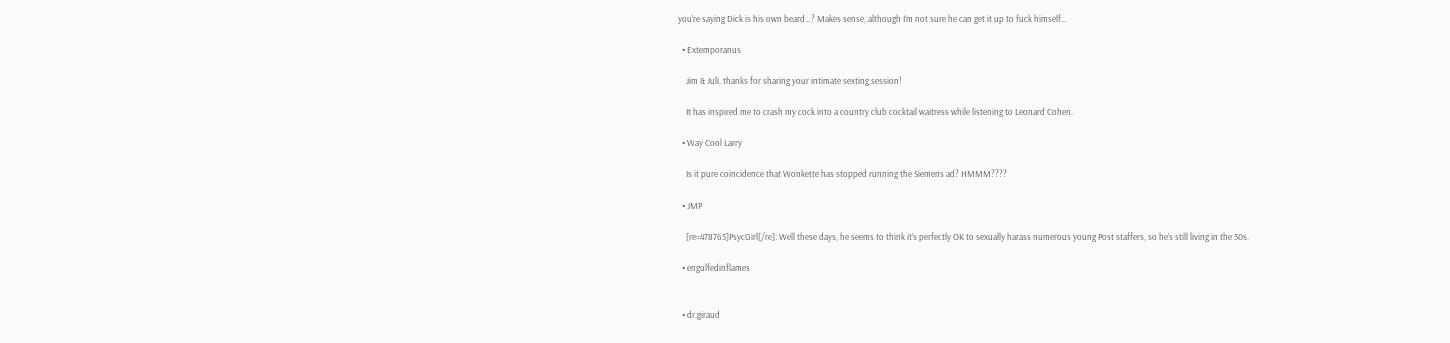you’re saying Dick is his own beard…? Makes sense, although I’m not sure he can get it up to fuck himself…

  • Extemporanus

    Jim & Juli, thanks for sharing your intimate sexting session!

    It has inspired me to crash my cock into a country club cocktail waitress while listening to Leonard Cohen.

  • Way Cool Larry

    Is it pure coincidence that Wonkette has stopped running the Siemens ad? HMMM????

  • JMP

    [re=478765]PsycGirl[/re]: Well these days, he seems to think it’s perfectly OK to sexually harass numerous young Post staffers, so he’s still living in the 50s.

  • engulfedinflames


  • dr.giraud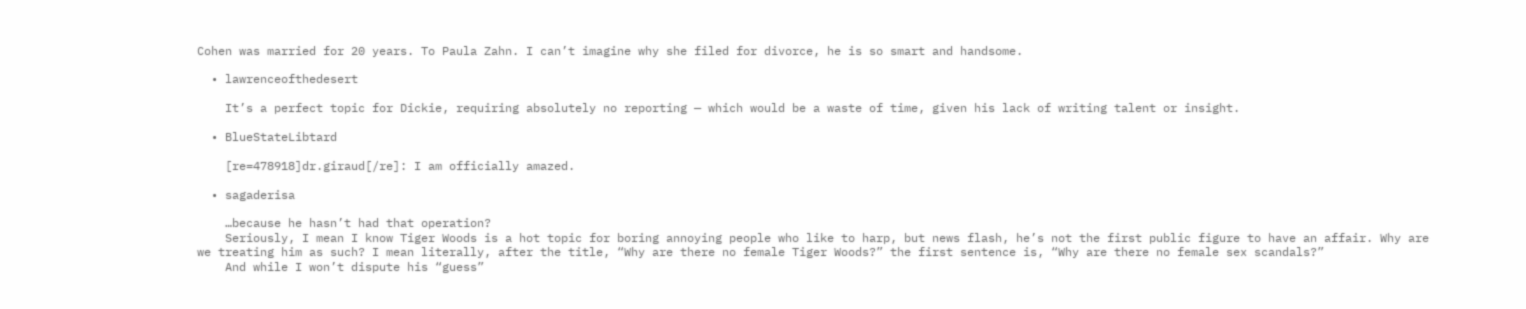Cohen was married for 20 years. To Paula Zahn. I can’t imagine why she filed for divorce, he is so smart and handsome.

  • lawrenceofthedesert

    It’s a perfect topic for Dickie, requiring absolutely no reporting — which would be a waste of time, given his lack of writing talent or insight.

  • BlueStateLibtard

    [re=478918]dr.giraud[/re]: I am officially amazed.

  • sagaderisa

    …because he hasn’t had that operation?
    Seriously, I mean I know Tiger Woods is a hot topic for boring annoying people who like to harp, but news flash, he’s not the first public figure to have an affair. Why are we treating him as such? I mean literally, after the title, “Why are there no female Tiger Woods?” the first sentence is, “Why are there no female sex scandals?”
    And while I won’t dispute his “guess”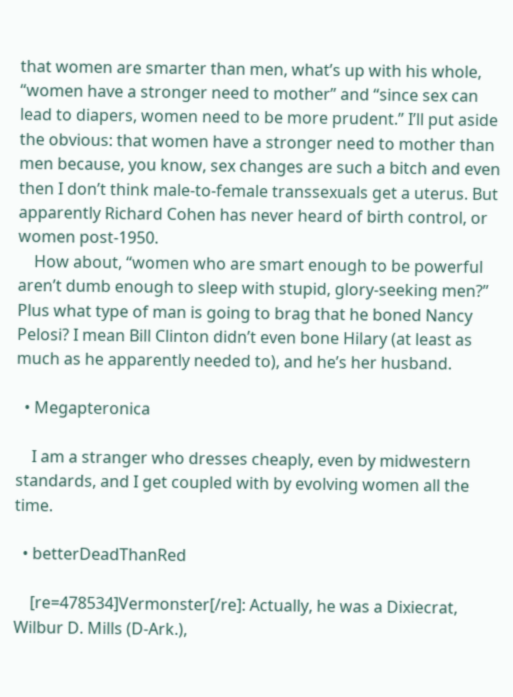that women are smarter than men, what’s up with his whole, “women have a stronger need to mother” and “since sex can lead to diapers, women need to be more prudent.” I’ll put aside the obvious: that women have a stronger need to mother than men because, you know, sex changes are such a bitch and even then I don’t think male-to-female transsexuals get a uterus. But apparently Richard Cohen has never heard of birth control, or women post-1950.
    How about, “women who are smart enough to be powerful aren’t dumb enough to sleep with stupid, glory-seeking men?” Plus what type of man is going to brag that he boned Nancy Pelosi? I mean Bill Clinton didn’t even bone Hilary (at least as much as he apparently needed to), and he’s her husband.

  • Megapteronica

    I am a stranger who dresses cheaply, even by midwestern standards, and I get coupled with by evolving women all the time.

  • betterDeadThanRed

    [re=478534]Vermonster[/re]: Actually, he was a Dixiecrat, Wilbur D. Mills (D-Ark.),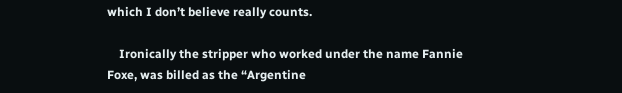which I don’t believe really counts.

    Ironically the stripper who worked under the name Fannie Foxe, was billed as the “Argentine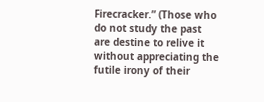Firecracker.” (Those who do not study the past are destine to relive it without appreciating the futile irony of their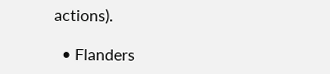actions).

  • Flanders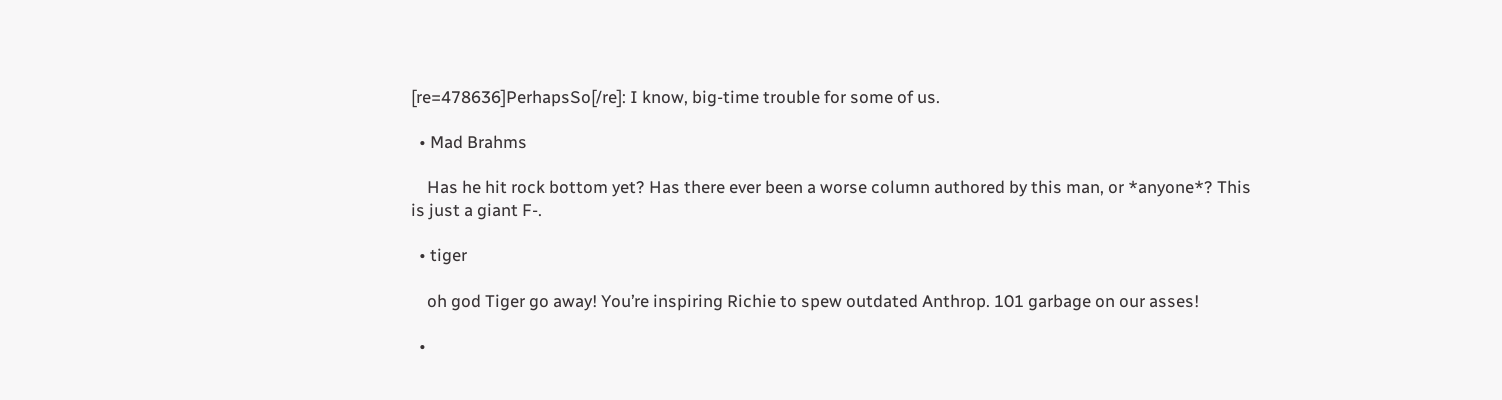[re=478636]PerhapsSo[/re]: I know, big-time trouble for some of us.

  • Mad Brahms

    Has he hit rock bottom yet? Has there ever been a worse column authored by this man, or *anyone*? This is just a giant F-.

  • tiger

    oh god Tiger go away! You’re inspiring Richie to spew outdated Anthrop. 101 garbage on our asses!

  •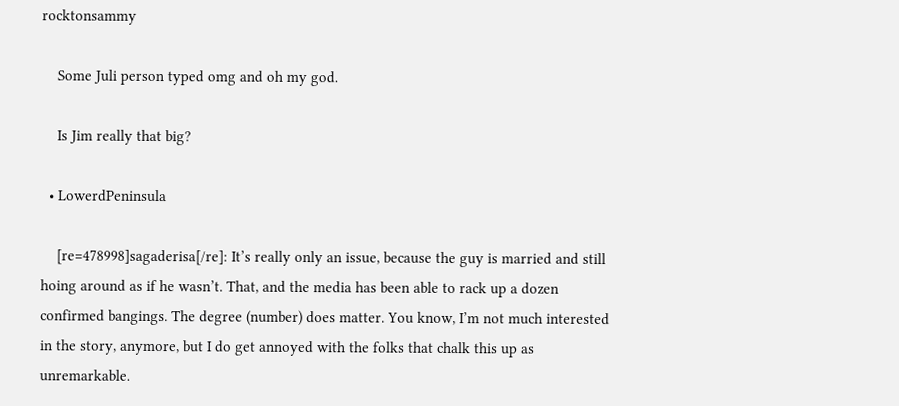rocktonsammy

    Some Juli person typed omg and oh my god.

    Is Jim really that big?

  • LowerdPeninsula

    [re=478998]sagaderisa[/re]: It’s really only an issue, because the guy is married and still hoing around as if he wasn’t. That, and the media has been able to rack up a dozen confirmed bangings. The degree (number) does matter. You know, I’m not much interested in the story, anymore, but I do get annoyed with the folks that chalk this up as unremarkable.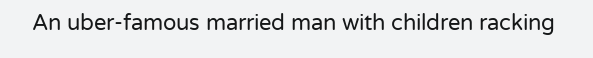An uber-famous married man with children racking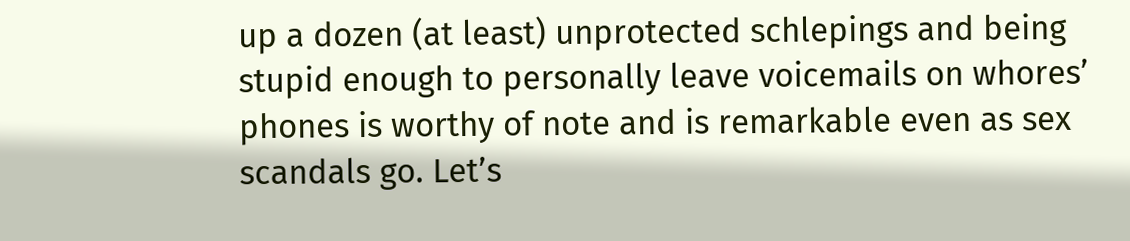up a dozen (at least) unprotected schlepings and being stupid enough to personally leave voicemails on whores’ phones is worthy of note and is remarkable even as sex scandals go. Let’s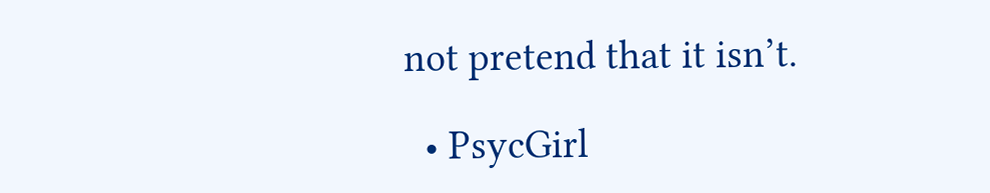not pretend that it isn’t.

  • PsycGirl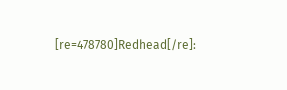[re=478780]Redhead[/re]: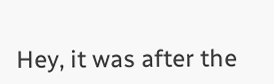Hey, it was after the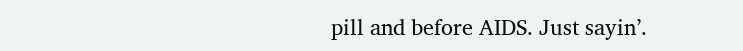pill and before AIDS. Just sayin’.